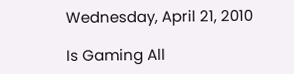Wednesday, April 21, 2010

Is Gaming All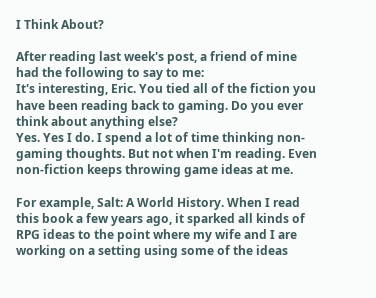I Think About?

After reading last week's post, a friend of mine had the following to say to me:
It's interesting, Eric. You tied all of the fiction you have been reading back to gaming. Do you ever think about anything else?
Yes. Yes I do. I spend a lot of time thinking non-gaming thoughts. But not when I'm reading. Even non-fiction keeps throwing game ideas at me.

For example, Salt: A World History. When I read this book a few years ago, it sparked all kinds of RPG ideas to the point where my wife and I are working on a setting using some of the ideas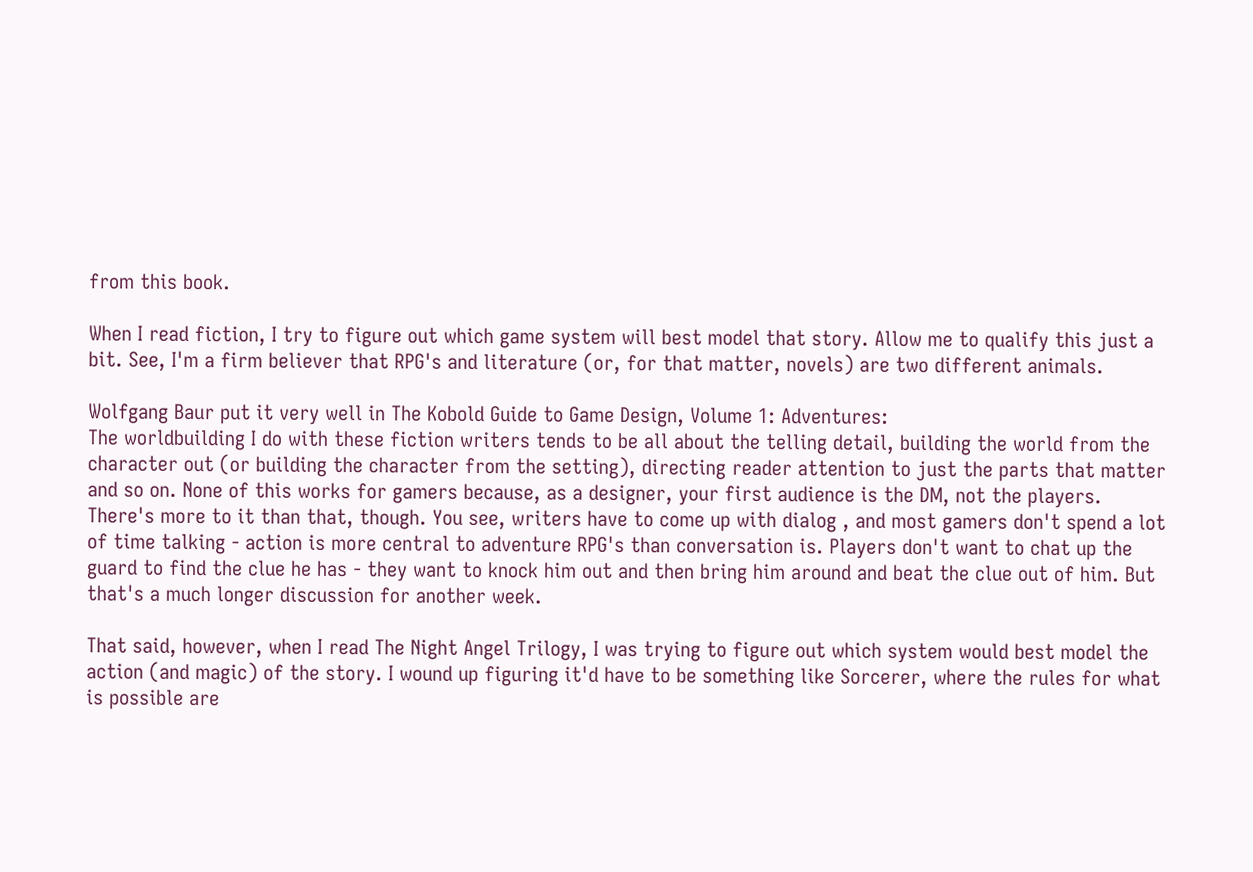from this book.

When I read fiction, I try to figure out which game system will best model that story. Allow me to qualify this just a bit. See, I'm a firm believer that RPG's and literature (or, for that matter, novels) are two different animals.

Wolfgang Baur put it very well in The Kobold Guide to Game Design, Volume 1: Adventures:
The worldbuilding I do with these fiction writers tends to be all about the telling detail, building the world from the character out (or building the character from the setting), directing reader attention to just the parts that matter and so on. None of this works for gamers because, as a designer, your first audience is the DM, not the players.
There's more to it than that, though. You see, writers have to come up with dialog , and most gamers don't spend a lot of time talking - action is more central to adventure RPG's than conversation is. Players don't want to chat up the guard to find the clue he has - they want to knock him out and then bring him around and beat the clue out of him. But that's a much longer discussion for another week.

That said, however, when I read The Night Angel Trilogy, I was trying to figure out which system would best model the action (and magic) of the story. I wound up figuring it'd have to be something like Sorcerer, where the rules for what is possible are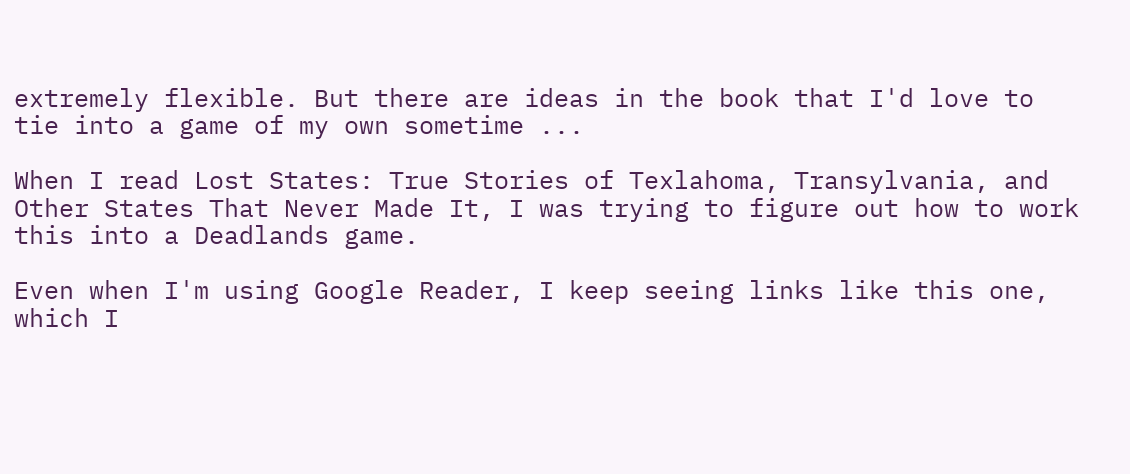extremely flexible. But there are ideas in the book that I'd love to tie into a game of my own sometime ...

When I read Lost States: True Stories of Texlahoma, Transylvania, and Other States That Never Made It, I was trying to figure out how to work this into a Deadlands game.

Even when I'm using Google Reader, I keep seeing links like this one, which I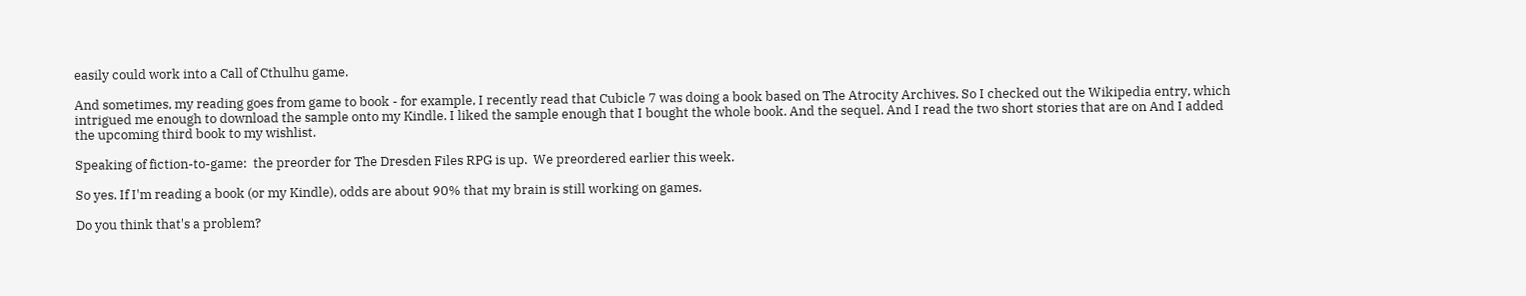easily could work into a Call of Cthulhu game.

And sometimes, my reading goes from game to book - for example, I recently read that Cubicle 7 was doing a book based on The Atrocity Archives. So I checked out the Wikipedia entry, which intrigued me enough to download the sample onto my Kindle. I liked the sample enough that I bought the whole book. And the sequel. And I read the two short stories that are on And I added the upcoming third book to my wishlist.

Speaking of fiction-to-game:  the preorder for The Dresden Files RPG is up.  We preordered earlier this week.

So yes. If I'm reading a book (or my Kindle), odds are about 90% that my brain is still working on games.

Do you think that's a problem?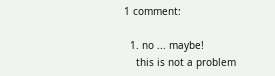1 comment:

  1. no ... maybe!
    this is not a problem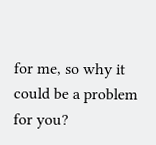for me, so why it could be a problem for you?